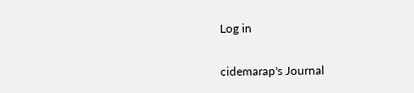Log in

cidemarap's Journal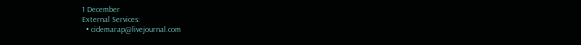1 December
External Services:
  • cidemarap@livejournal.com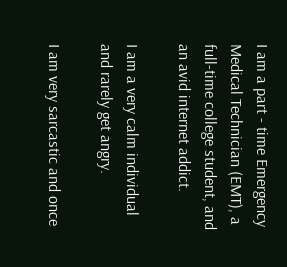I am a part - time Emergency Medical Technician (EMT), a full-time college student, and an avid internet addict.

I am a very calm individual and rarely get angry.

I am very sarcastic and once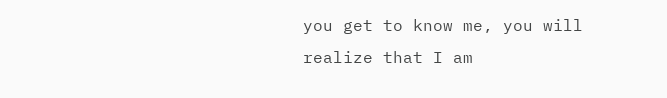you get to know me, you will realize that I am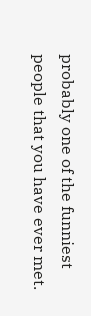probably one of the funniest people that you have ever met.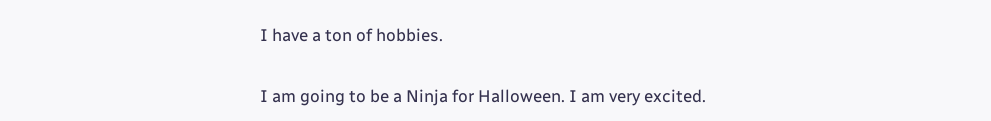I have a ton of hobbies.

I am going to be a Ninja for Halloween. I am very excited.